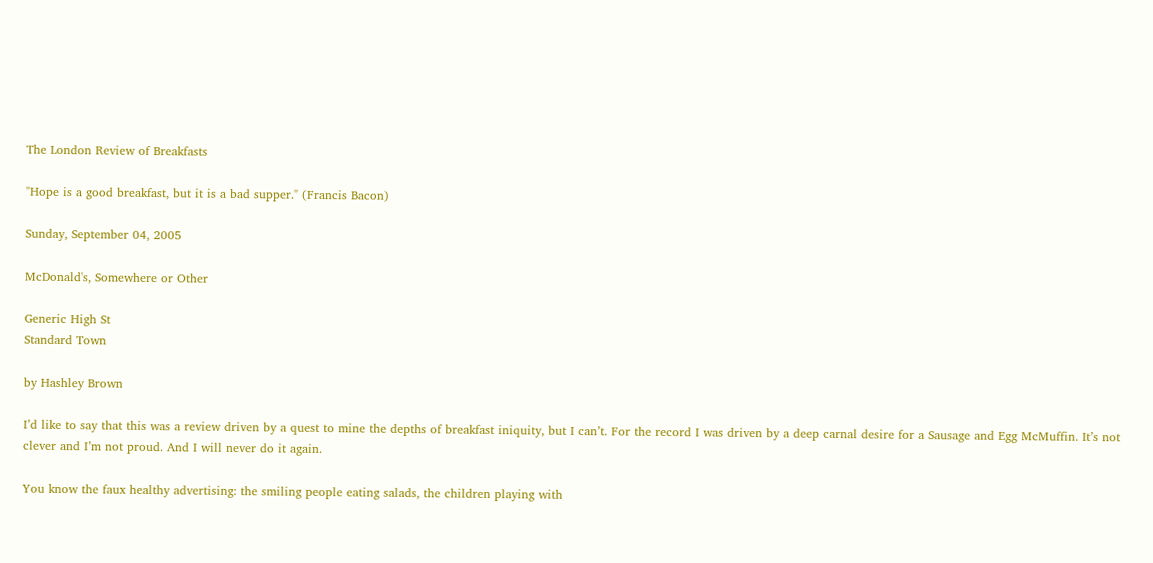The London Review of Breakfasts

"Hope is a good breakfast, but it is a bad supper." (Francis Bacon)

Sunday, September 04, 2005

McDonald's, Somewhere or Other

Generic High St
Standard Town

by Hashley Brown

I’d like to say that this was a review driven by a quest to mine the depths of breakfast iniquity, but I can’t. For the record I was driven by a deep carnal desire for a Sausage and Egg McMuffin. It’s not clever and I’m not proud. And I will never do it again.

You know the faux healthy advertising: the smiling people eating salads, the children playing with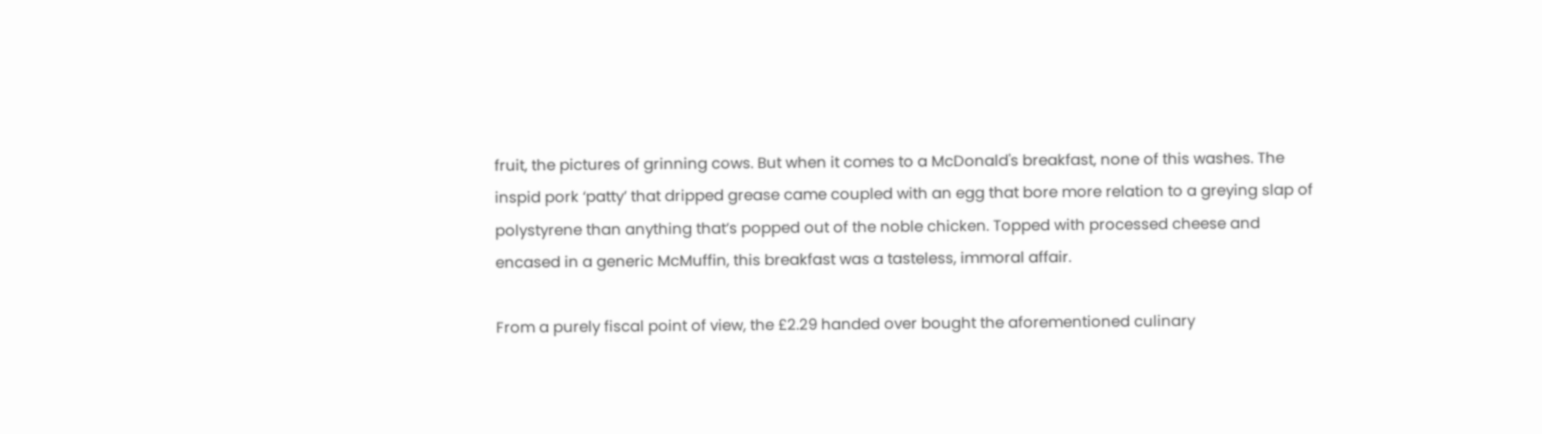fruit, the pictures of grinning cows. But when it comes to a McDonald's breakfast, none of this washes. The inspid pork ‘patty’ that dripped grease came coupled with an egg that bore more relation to a greying slap of polystyrene than anything that’s popped out of the noble chicken. Topped with processed cheese and encased in a generic McMuffin, this breakfast was a tasteless, immoral affair.

From a purely fiscal point of view, the £2.29 handed over bought the aforementioned culinary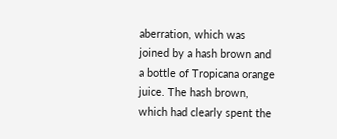aberration, which was joined by a hash brown and a bottle of Tropicana orange juice. The hash brown, which had clearly spent the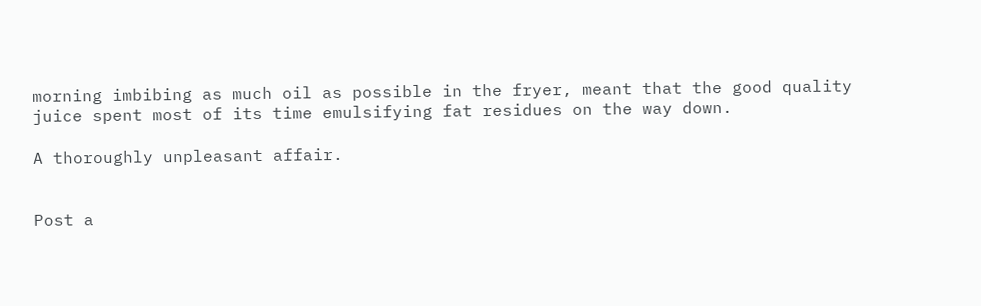morning imbibing as much oil as possible in the fryer, meant that the good quality juice spent most of its time emulsifying fat residues on the way down.

A thoroughly unpleasant affair.


Post a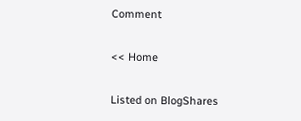Comment

<< Home

Listed on BlogShares